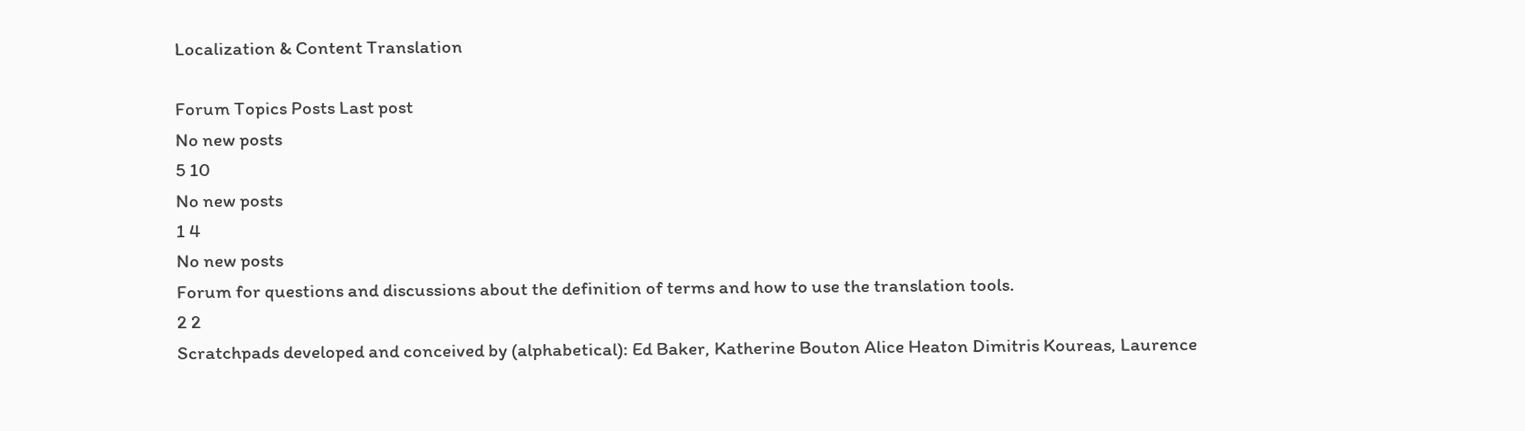Localization & Content Translation

Forum Topics Posts Last post
No new posts
5 10
No new posts
1 4
No new posts
Forum for questions and discussions about the definition of terms and how to use the translation tools.
2 2
Scratchpads developed and conceived by (alphabetical): Ed Baker, Katherine Bouton Alice Heaton Dimitris Koureas, Laurence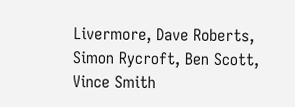Livermore, Dave Roberts, Simon Rycroft, Ben Scott, Vince Smith